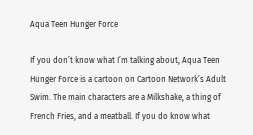Aqua Teen Hunger Force

If you don’t know what I’m talking about, Aqua Teen Hunger Force is a cartoon on Cartoon Network’s Adult Swim. The main characters are a Milkshake, a thing of French Fries, and a meatball. If you do know what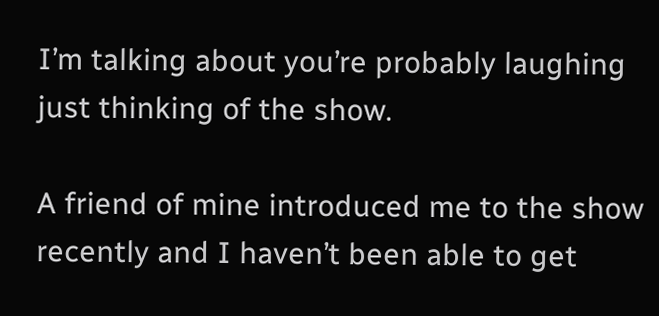I’m talking about you’re probably laughing just thinking of the show.

A friend of mine introduced me to the show recently and I haven’t been able to get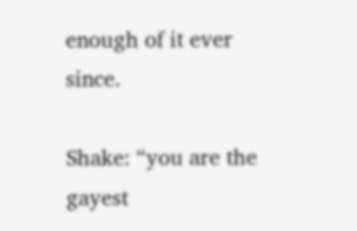enough of it ever since.

Shake: “you are the gayest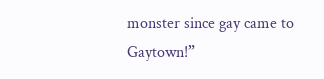monster since gay came to Gaytown!”